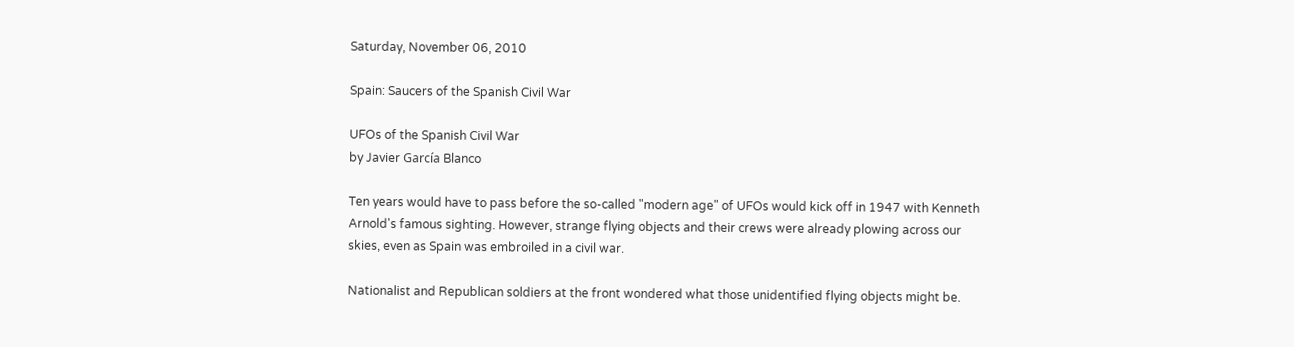Saturday, November 06, 2010

Spain: Saucers of the Spanish Civil War

UFOs of the Spanish Civil War
by Javier García Blanco

Ten years would have to pass before the so-called "modern age" of UFOs would kick off in 1947 with Kenneth Arnold's famous sighting. However, strange flying objects and their crews were already plowing across our skies, even as Spain was embroiled in a civil war.

Nationalist and Republican soldiers at the front wondered what those unidentified flying objects might be.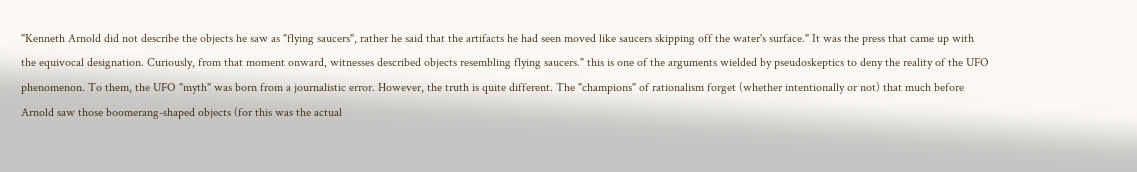"Kenneth Arnold did not describe the objects he saw as "flying saucers", rather he said that the artifacts he had seen moved like saucers skipping off the water's surface." It was the press that came up with the equivocal designation. Curiously, from that moment onward, witnesses described objects resembling flying saucers." this is one of the arguments wielded by pseudoskeptics to deny the reality of the UFO phenomenon. To them, the UFO "myth" was born from a journalistic error. However, the truth is quite different. The "champions" of rationalism forget (whether intentionally or not) that much before Arnold saw those boomerang-shaped objects (for this was the actual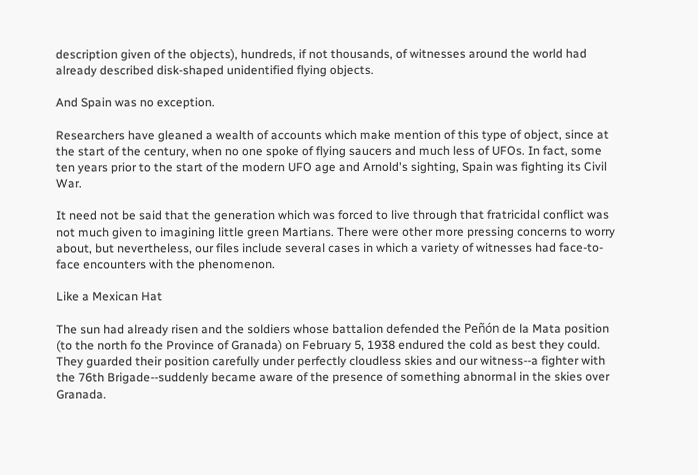description given of the objects), hundreds, if not thousands, of witnesses around the world had already described disk-shaped unidentified flying objects.

And Spain was no exception.

Researchers have gleaned a wealth of accounts which make mention of this type of object, since at the start of the century, when no one spoke of flying saucers and much less of UFOs. In fact, some ten years prior to the start of the modern UFO age and Arnold's sighting, Spain was fighting its Civil War.

It need not be said that the generation which was forced to live through that fratricidal conflict was not much given to imagining little green Martians. There were other more pressing concerns to worry about, but nevertheless, our files include several cases in which a variety of witnesses had face-to-face encounters with the phenomenon.

Like a Mexican Hat

The sun had already risen and the soldiers whose battalion defended the Peñón de la Mata position (to the north fo the Province of Granada) on February 5, 1938 endured the cold as best they could.
They guarded their position carefully under perfectly cloudless skies and our witness--a fighter with the 76th Brigade--suddenly became aware of the presence of something abnormal in the skies over Granada.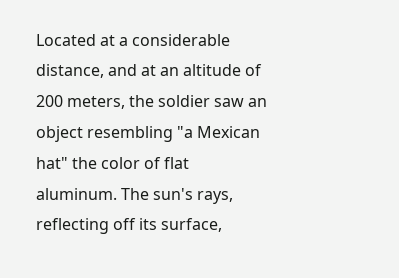Located at a considerable distance, and at an altitude of 200 meters, the soldier saw an object resembling "a Mexican hat" the color of flat aluminum. The sun's rays, reflecting off its surface,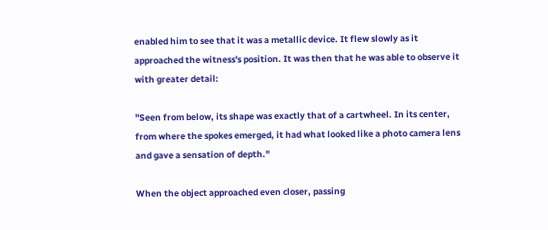enabled him to see that it was a metallic device. It flew slowly as it approached the witness's position. It was then that he was able to observe it with greater detail:

"Seen from below, its shape was exactly that of a cartwheel. In its center, from where the spokes emerged, it had what looked like a photo camera lens and gave a sensation of depth."

When the object approached even closer, passing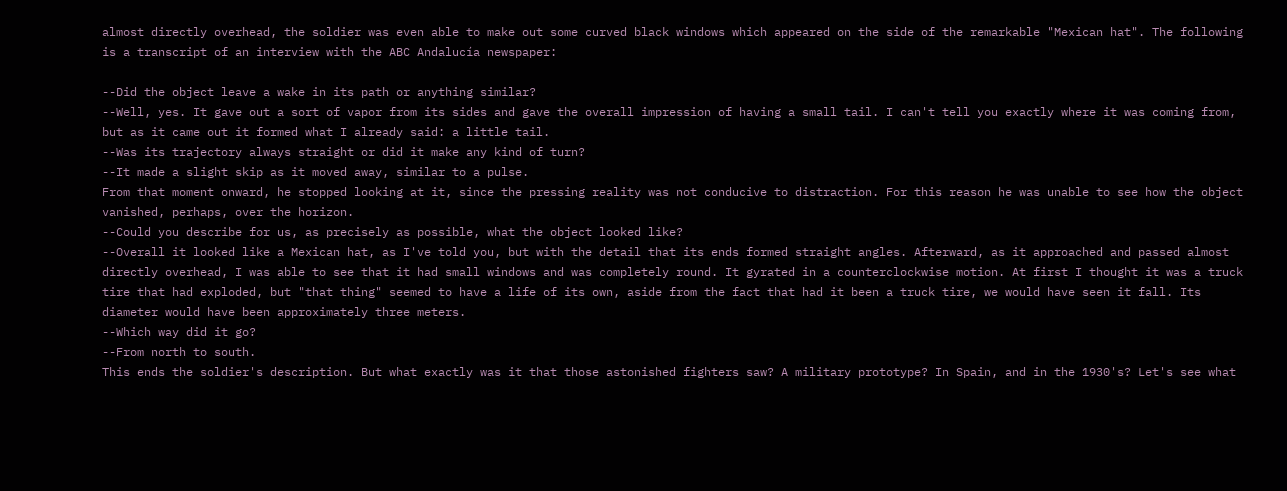almost directly overhead, the soldier was even able to make out some curved black windows which appeared on the side of the remarkable "Mexican hat". The following is a transcript of an interview with the ABC Andalucía newspaper:

--Did the object leave a wake in its path or anything similar?
--Well, yes. It gave out a sort of vapor from its sides and gave the overall impression of having a small tail. I can't tell you exactly where it was coming from, but as it came out it formed what I already said: a little tail.
--Was its trajectory always straight or did it make any kind of turn?
--It made a slight skip as it moved away, similar to a pulse.
From that moment onward, he stopped looking at it, since the pressing reality was not conducive to distraction. For this reason he was unable to see how the object vanished, perhaps, over the horizon.
--Could you describe for us, as precisely as possible, what the object looked like?
--Overall it looked like a Mexican hat, as I've told you, but with the detail that its ends formed straight angles. Afterward, as it approached and passed almost directly overhead, I was able to see that it had small windows and was completely round. It gyrated in a counterclockwise motion. At first I thought it was a truck tire that had exploded, but "that thing" seemed to have a life of its own, aside from the fact that had it been a truck tire, we would have seen it fall. Its diameter would have been approximately three meters.
--Which way did it go?
--From north to south.
This ends the soldier's description. But what exactly was it that those astonished fighters saw? A military prototype? In Spain, and in the 1930's? Let's see what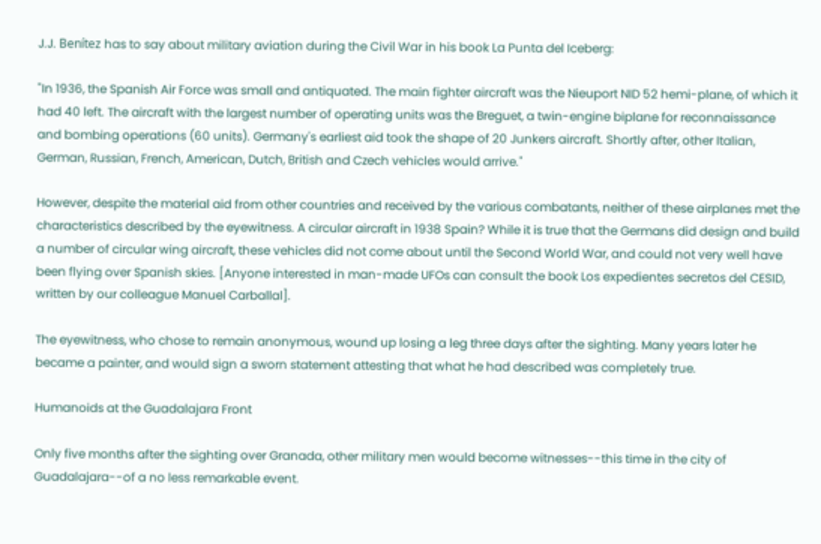J.J. Benítez has to say about military aviation during the Civil War in his book La Punta del Iceberg:

"In 1936, the Spanish Air Force was small and antiquated. The main fighter aircraft was the Nieuport NID 52 hemi-plane, of which it had 40 left. The aircraft with the largest number of operating units was the Breguet, a twin-engine biplane for reconnaissance and bombing operations (60 units). Germany's earliest aid took the shape of 20 Junkers aircraft. Shortly after, other Italian, German, Russian, French, American, Dutch, British and Czech vehicles would arrive."

However, despite the material aid from other countries and received by the various combatants, neither of these airplanes met the characteristics described by the eyewitness. A circular aircraft in 1938 Spain? While it is true that the Germans did design and build a number of circular wing aircraft, these vehicles did not come about until the Second World War, and could not very well have been flying over Spanish skies. [Anyone interested in man-made UFOs can consult the book Los expedientes secretos del CESID, written by our colleague Manuel Carballal].

The eyewitness, who chose to remain anonymous, wound up losing a leg three days after the sighting. Many years later he became a painter, and would sign a sworn statement attesting that what he had described was completely true.

Humanoids at the Guadalajara Front

Only five months after the sighting over Granada, other military men would become witnesses--this time in the city of Guadalajara--of a no less remarkable event.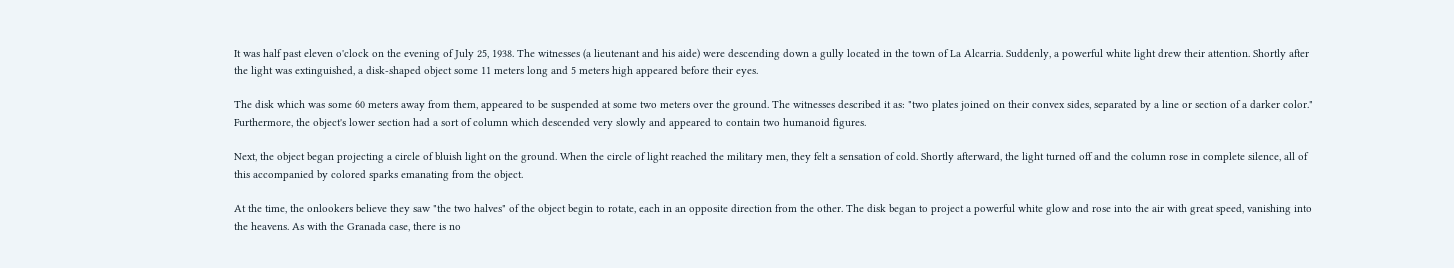It was half past eleven o'clock on the evening of July 25, 1938. The witnesses (a lieutenant and his aide) were descending down a gully located in the town of La Alcarria. Suddenly, a powerful white light drew their attention. Shortly after the light was extinguished, a disk-shaped object some 11 meters long and 5 meters high appeared before their eyes.

The disk which was some 60 meters away from them, appeared to be suspended at some two meters over the ground. The witnesses described it as: "two plates joined on their convex sides, separated by a line or section of a darker color." Furthermore, the object's lower section had a sort of column which descended very slowly and appeared to contain two humanoid figures.

Next, the object began projecting a circle of bluish light on the ground. When the circle of light reached the military men, they felt a sensation of cold. Shortly afterward, the light turned off and the column rose in complete silence, all of this accompanied by colored sparks emanating from the object.

At the time, the onlookers believe they saw "the two halves" of the object begin to rotate, each in an opposite direction from the other. The disk began to project a powerful white glow and rose into the air with great speed, vanishing into the heavens. As with the Granada case, there is no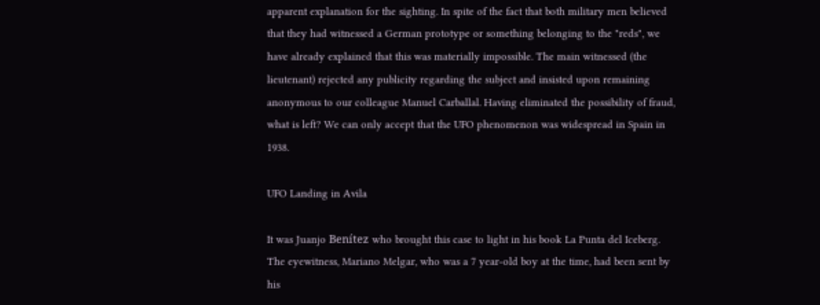apparent explanation for the sighting. In spite of the fact that both military men believed that they had witnessed a German prototype or something belonging to the "reds", we have already explained that this was materially impossible. The main witnessed (the lieutenant) rejected any publicity regarding the subject and insisted upon remaining anonymous to our colleague Manuel Carballal. Having eliminated the possibility of fraud, what is left? We can only accept that the UFO phenomenon was widespread in Spain in 1938.

UFO Landing in Avila

It was Juanjo Benítez who brought this case to light in his book La Punta del Iceberg. The eyewitness, Mariano Melgar, who was a 7 year-old boy at the time, had been sent by his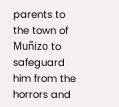parents to the town of Muñizo to safeguard him from the horrors and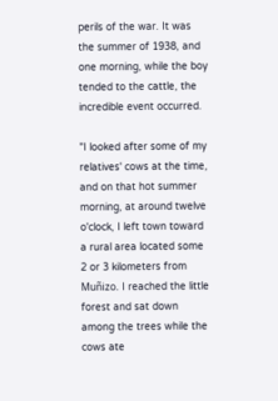perils of the war. It was the summer of 1938, and one morning, while the boy tended to the cattle, the incredible event occurred.

"I looked after some of my relatives' cows at the time, and on that hot summer morning, at around twelve o'clock, I left town toward a rural area located some 2 or 3 kilometers from Muñizo. I reached the little forest and sat down among the trees while the cows ate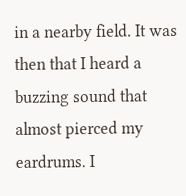in a nearby field. It was then that I heard a buzzing sound that almost pierced my eardrums. I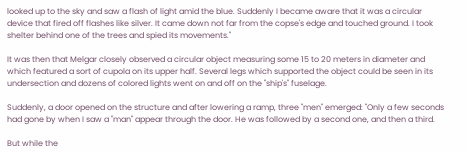looked up to the sky and saw a flash of light amid the blue. Suddenly I became aware that it was a circular device that fired off flashes like silver. It came down not far from the copse's edge and touched ground. I took shelter behind one of the trees and spied its movements."

It was then that Melgar closely observed a circular object measuring some 15 to 20 meters in diameter and which featured a sort of cupola on its upper half. Several legs which supported the object could be seen in its undersection and dozens of colored lights went on and off on the "ship's" fuselage.

Suddenly, a door opened on the structure and after lowering a ramp, three "men" emerged: "Only a few seconds had gone by when I saw a "man" appear through the door. He was followed by a second one, and then a third.

But while the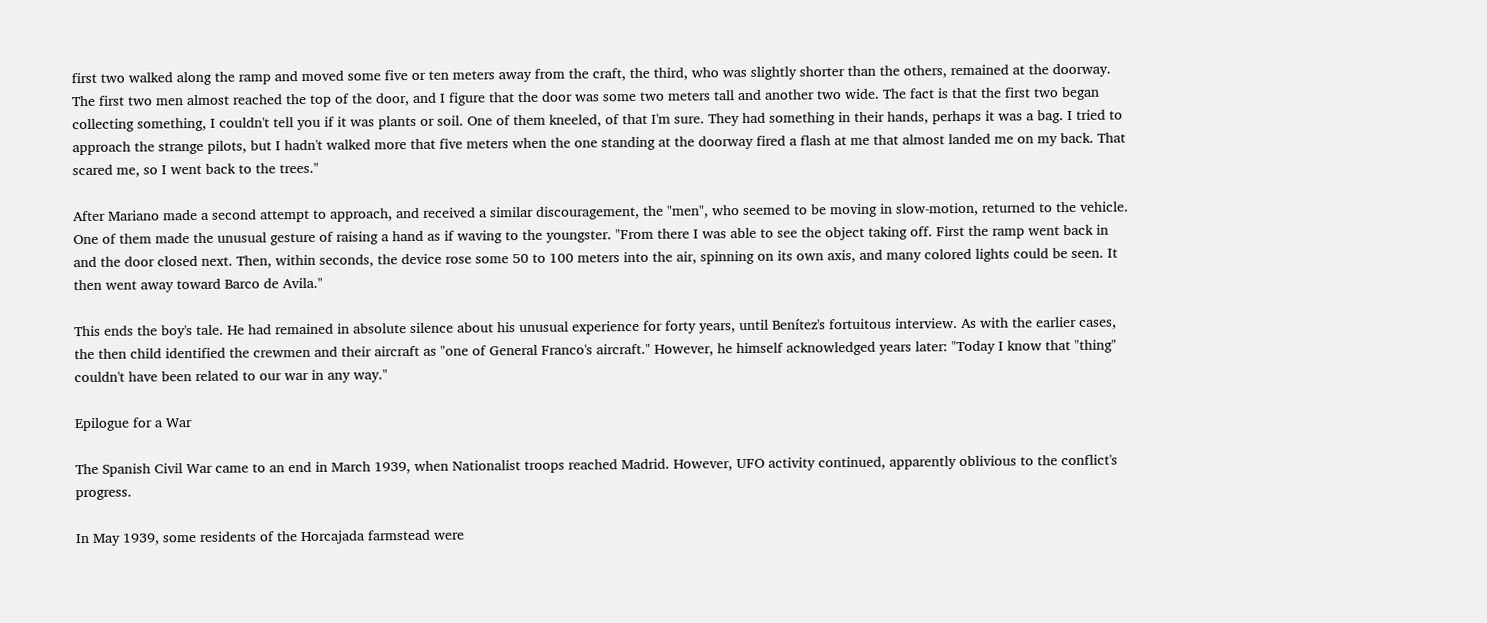first two walked along the ramp and moved some five or ten meters away from the craft, the third, who was slightly shorter than the others, remained at the doorway. The first two men almost reached the top of the door, and I figure that the door was some two meters tall and another two wide. The fact is that the first two began collecting something, I couldn't tell you if it was plants or soil. One of them kneeled, of that I'm sure. They had something in their hands, perhaps it was a bag. I tried to approach the strange pilots, but I hadn't walked more that five meters when the one standing at the doorway fired a flash at me that almost landed me on my back. That scared me, so I went back to the trees."

After Mariano made a second attempt to approach, and received a similar discouragement, the "men", who seemed to be moving in slow-motion, returned to the vehicle. One of them made the unusual gesture of raising a hand as if waving to the youngster. "From there I was able to see the object taking off. First the ramp went back in and the door closed next. Then, within seconds, the device rose some 50 to 100 meters into the air, spinning on its own axis, and many colored lights could be seen. It then went away toward Barco de Avila."

This ends the boy's tale. He had remained in absolute silence about his unusual experience for forty years, until Benítez's fortuitous interview. As with the earlier cases, the then child identified the crewmen and their aircraft as "one of General Franco's aircraft." However, he himself acknowledged years later: "Today I know that "thing" couldn't have been related to our war in any way."

Epilogue for a War

The Spanish Civil War came to an end in March 1939, when Nationalist troops reached Madrid. However, UFO activity continued, apparently oblivious to the conflict's progress.

In May 1939, some residents of the Horcajada farmstead were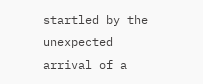startled by the unexpected arrival of a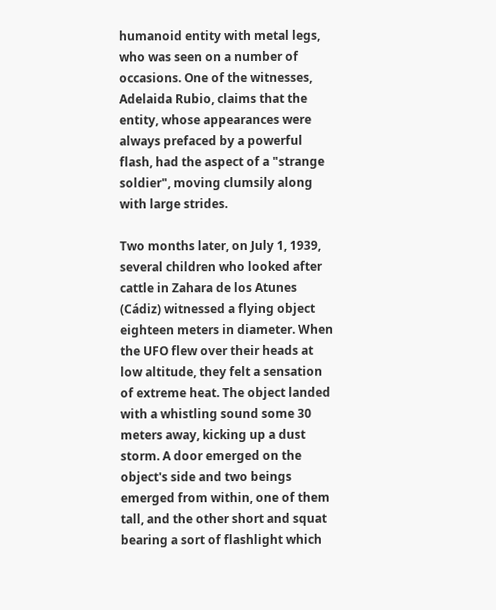humanoid entity with metal legs, who was seen on a number of occasions. One of the witnesses, Adelaida Rubio, claims that the entity, whose appearances were always prefaced by a powerful flash, had the aspect of a "strange soldier", moving clumsily along with large strides.

Two months later, on July 1, 1939, several children who looked after cattle in Zahara de los Atunes (Cádiz) witnessed a flying object eighteen meters in diameter. When the UFO flew over their heads at low altitude, they felt a sensation of extreme heat. The object landed with a whistling sound some 30 meters away, kicking up a dust storm. A door emerged on the object's side and two beings emerged from within, one of them tall, and the other short and squat bearing a sort of flashlight which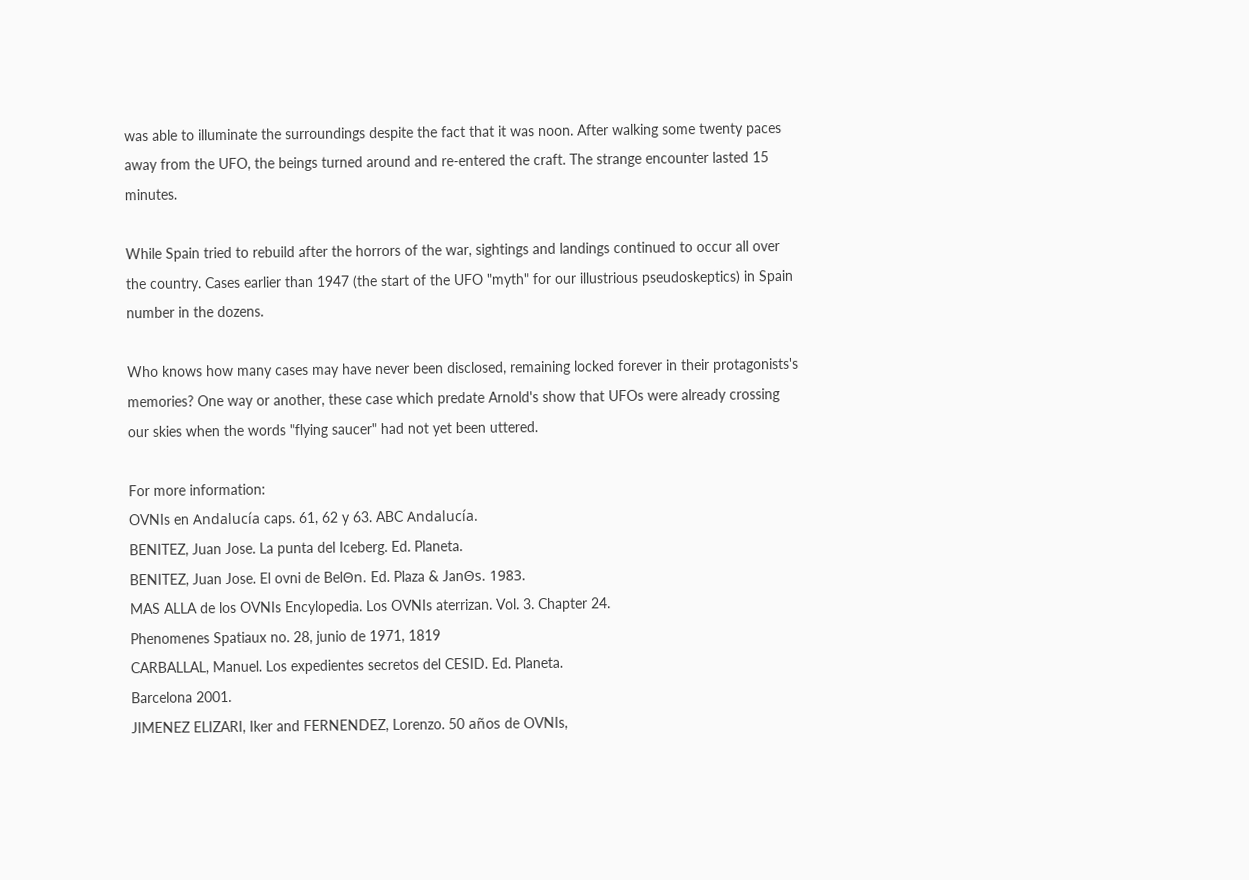was able to illuminate the surroundings despite the fact that it was noon. After walking some twenty paces away from the UFO, the beings turned around and re-entered the craft. The strange encounter lasted 15 minutes.

While Spain tried to rebuild after the horrors of the war, sightings and landings continued to occur all over the country. Cases earlier than 1947 (the start of the UFO "myth" for our illustrious pseudoskeptics) in Spain number in the dozens.

Who knows how many cases may have never been disclosed, remaining locked forever in their protagonists's memories? One way or another, these case which predate Arnold's show that UFOs were already crossing our skies when the words "flying saucer" had not yet been uttered.

For more information:
OVNIs en Andalucía caps. 61, 62 y 63. ABC Andalucía.
BENITEZ, Juan Jose. La punta del Iceberg. Ed. Planeta.
BENITEZ, Juan Jose. El ovni de BelΘn. Ed. Plaza & JanΘs. 1983.
MAS ALLA de los OVNIs Encylopedia. Los OVNIs aterrizan. Vol. 3. Chapter 24.
Phenomenes Spatiaux no. 28, junio de 1971, 1819
CARBALLAL, Manuel. Los expedientes secretos del CESID. Ed. Planeta.
Barcelona 2001.
JIMENEZ ELIZARI, Iker and FERNENDEZ, Lorenzo. 50 años de OVNIs,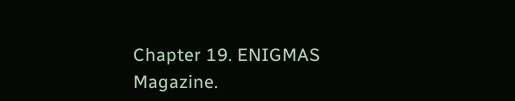Chapter 19. ENIGMAS Magazine.